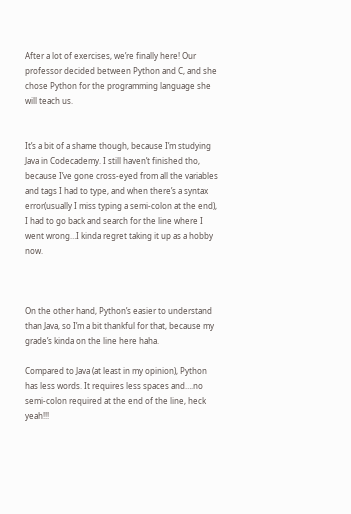After a lot of exercises, we’re finally here! Our professor decided between Python and C, and she chose Python for the programming language she will teach us.


It’s a bit of a shame though, because I’m studying Java in Codecademy. I still haven’t finished tho, because I’ve gone cross-eyed from all the variables and tags I had to type, and when there’s a syntax error(usually I miss typing a semi-colon at the end), I had to go back and search for the line where I went wrong…I kinda regret taking it up as a hobby now.



On the other hand, Python’s easier to understand than Java, so I’m a bit thankful for that, because my grade’s kinda on the line here haha.

Compared to Java (at least in my opinion), Python has less words. It requires less spaces and….no semi-colon required at the end of the line, heck yeah!!!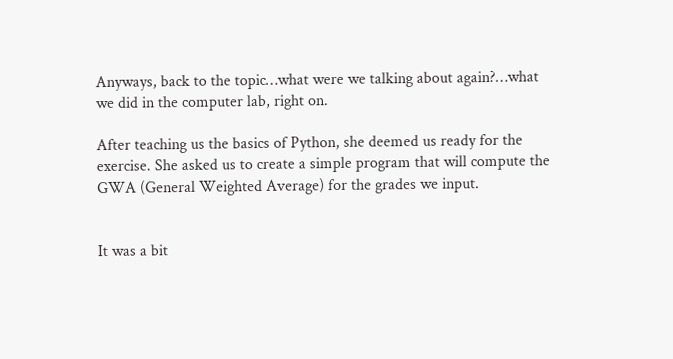Anyways, back to the topic…what were we talking about again?…what we did in the computer lab, right on.

After teaching us the basics of Python, she deemed us ready for the exercise. She asked us to create a simple program that will compute the GWA (General Weighted Average) for the grades we input.


It was a bit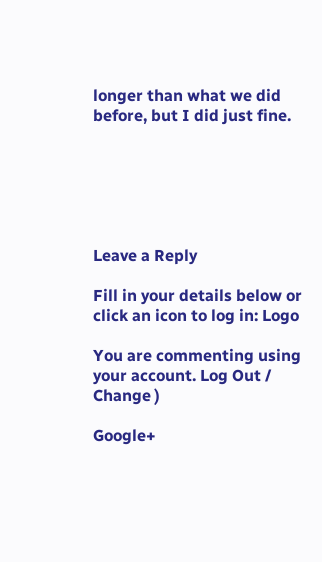longer than what we did before, but I did just fine.






Leave a Reply

Fill in your details below or click an icon to log in: Logo

You are commenting using your account. Log Out /  Change )

Google+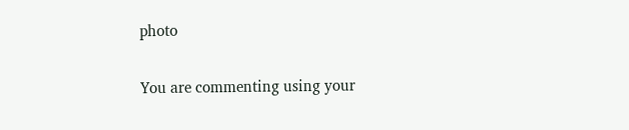photo

You are commenting using your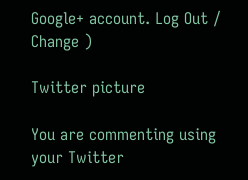Google+ account. Log Out /  Change )

Twitter picture

You are commenting using your Twitter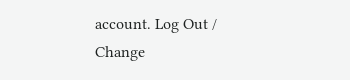account. Log Out /  Change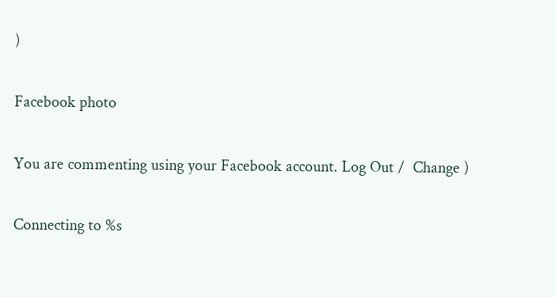)

Facebook photo

You are commenting using your Facebook account. Log Out /  Change )

Connecting to %s